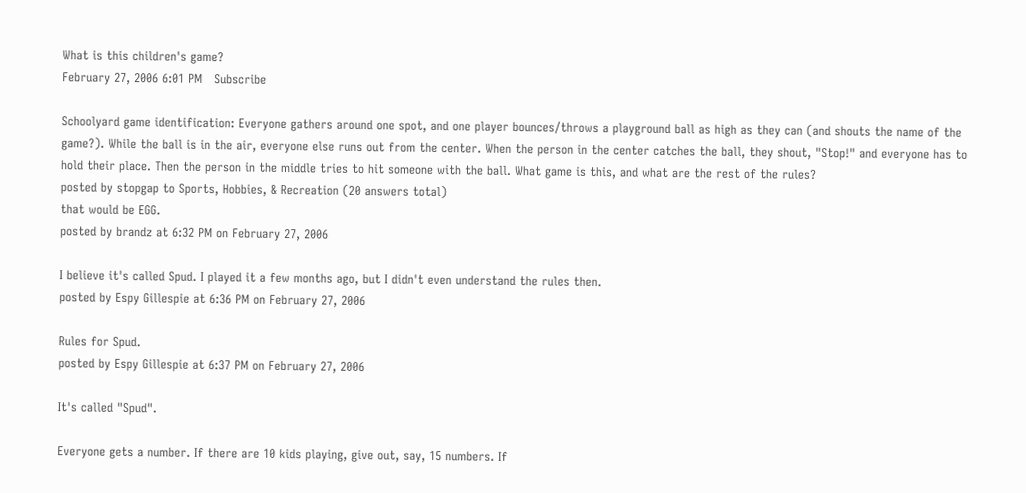What is this children's game?
February 27, 2006 6:01 PM   Subscribe

Schoolyard game identification: Everyone gathers around one spot, and one player bounces/throws a playground ball as high as they can (and shouts the name of the game?). While the ball is in the air, everyone else runs out from the center. When the person in the center catches the ball, they shout, "Stop!" and everyone has to hold their place. Then the person in the middle tries to hit someone with the ball. What game is this, and what are the rest of the rules?
posted by stopgap to Sports, Hobbies, & Recreation (20 answers total)
that would be EGG.
posted by brandz at 6:32 PM on February 27, 2006

I believe it's called Spud. I played it a few months ago, but I didn't even understand the rules then.
posted by Espy Gillespie at 6:36 PM on February 27, 2006

Rules for Spud.
posted by Espy Gillespie at 6:37 PM on February 27, 2006

It's called "Spud".

Everyone gets a number. If there are 10 kids playing, give out, say, 15 numbers. If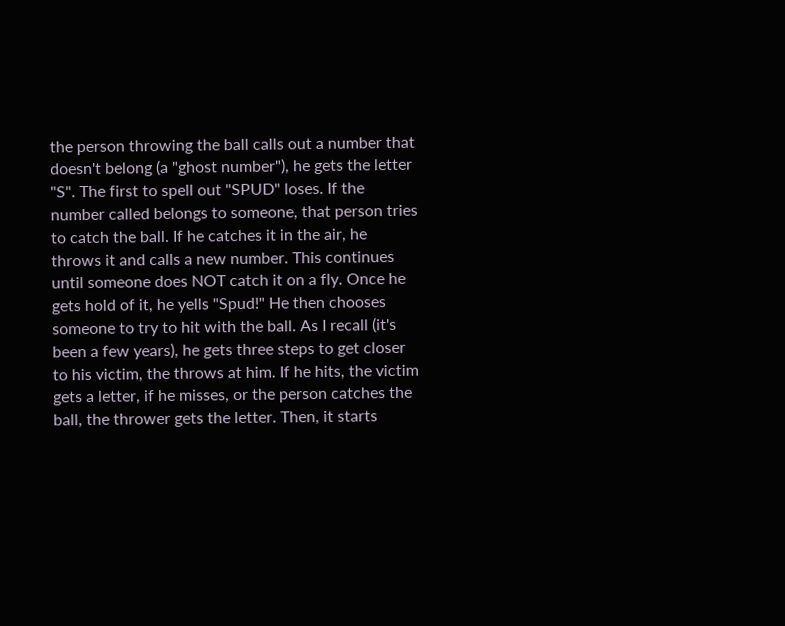the person throwing the ball calls out a number that doesn't belong (a "ghost number"), he gets the letter "S". The first to spell out "SPUD" loses. If the number called belongs to someone, that person tries to catch the ball. If he catches it in the air, he throws it and calls a new number. This continues until someone does NOT catch it on a fly. Once he gets hold of it, he yells "Spud!" He then chooses someone to try to hit with the ball. As I recall (it's been a few years), he gets three steps to get closer to his victim, the throws at him. If he hits, the victim gets a letter, if he misses, or the person catches the ball, the thrower gets the letter. Then, it starts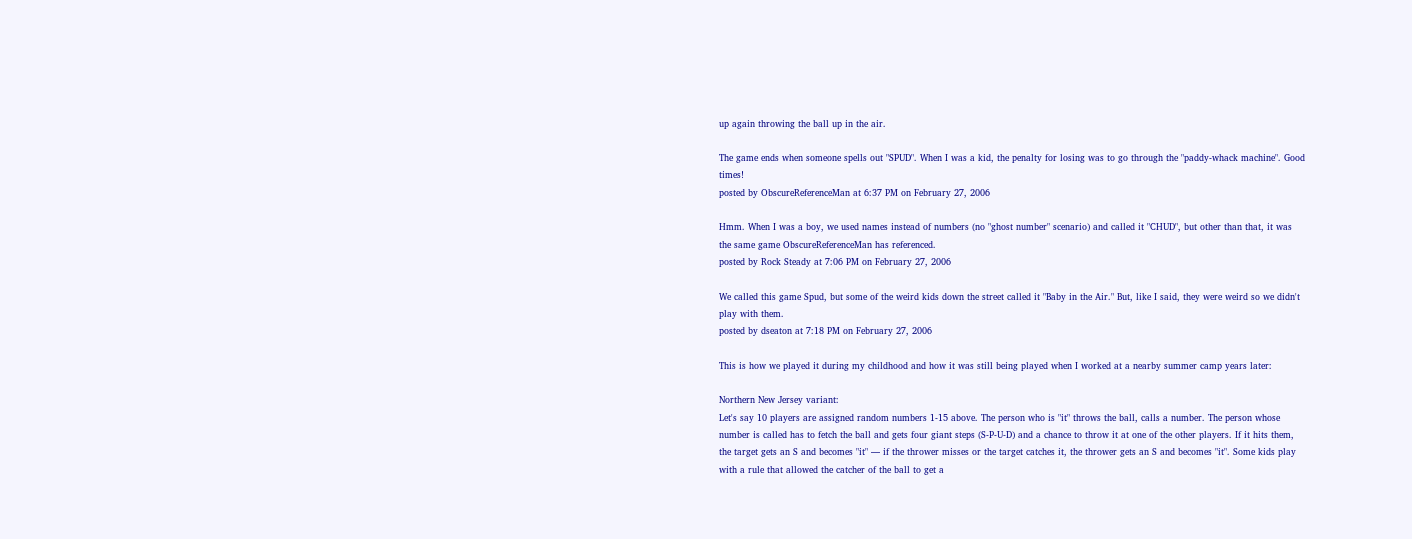up again throwing the ball up in the air.

The game ends when someone spells out "SPUD". When I was a kid, the penalty for losing was to go through the "paddy-whack machine". Good times!
posted by ObscureReferenceMan at 6:37 PM on February 27, 2006

Hmm. When I was a boy, we used names instead of numbers (no "ghost number" scenario) and called it "CHUD", but other than that, it was the same game ObscureReferenceMan has referenced.
posted by Rock Steady at 7:06 PM on February 27, 2006

We called this game Spud, but some of the weird kids down the street called it "Baby in the Air." But, like I said, they were weird so we didn't play with them.
posted by dseaton at 7:18 PM on February 27, 2006

This is how we played it during my childhood and how it was still being played when I worked at a nearby summer camp years later:

Northern New Jersey variant:
Let's say 10 players are assigned random numbers 1-15 above. The person who is "it" throws the ball, calls a number. The person whose number is called has to fetch the ball and gets four giant steps (S-P-U-D) and a chance to throw it at one of the other players. If it hits them, the target gets an S and becomes "it" — if the thrower misses or the target catches it, the thrower gets an S and becomes "it". Some kids play with a rule that allowed the catcher of the ball to get a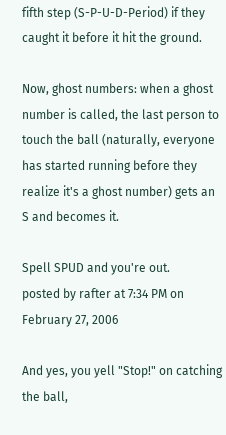fifth step (S-P-U-D-Period) if they caught it before it hit the ground.

Now, ghost numbers: when a ghost number is called, the last person to touch the ball (naturally, everyone has started running before they realize it's a ghost number) gets an S and becomes it.

Spell SPUD and you're out.
posted by rafter at 7:34 PM on February 27, 2006

And yes, you yell "Stop!" on catching the ball,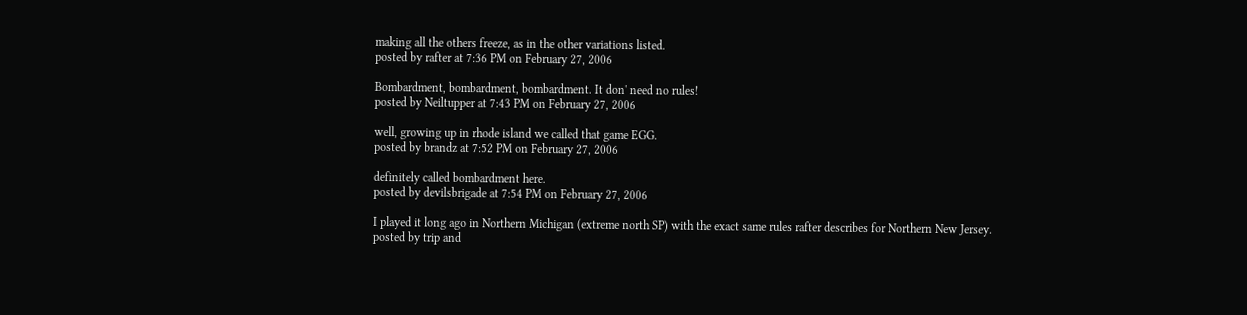making all the others freeze, as in the other variations listed.
posted by rafter at 7:36 PM on February 27, 2006

Bombardment, bombardment, bombardment. It don' need no rules!
posted by Neiltupper at 7:43 PM on February 27, 2006

well, growing up in rhode island we called that game EGG.
posted by brandz at 7:52 PM on February 27, 2006

definitely called bombardment here.
posted by devilsbrigade at 7:54 PM on February 27, 2006

I played it long ago in Northern Michigan (extreme north SP) with the exact same rules rafter describes for Northern New Jersey.
posted by trip and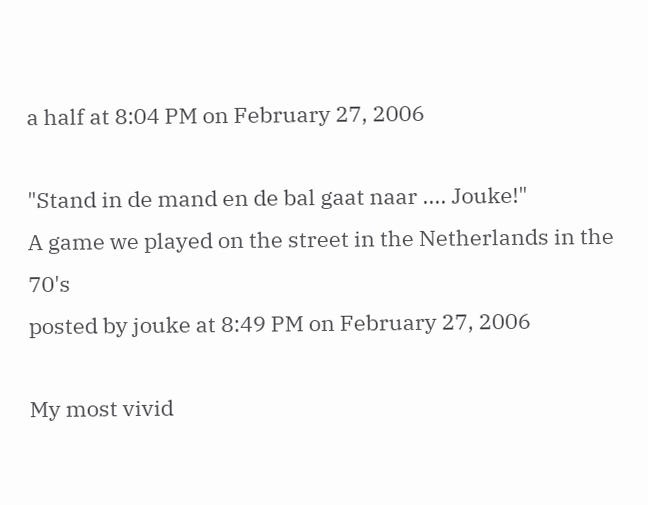a half at 8:04 PM on February 27, 2006

"Stand in de mand en de bal gaat naar .... Jouke!"
A game we played on the street in the Netherlands in the 70's
posted by jouke at 8:49 PM on February 27, 2006

My most vivid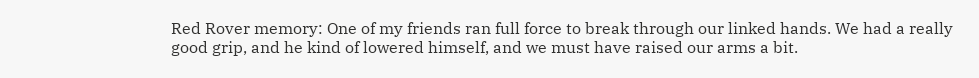Red Rover memory: One of my friends ran full force to break through our linked hands. We had a really good grip, and he kind of lowered himself, and we must have raised our arms a bit.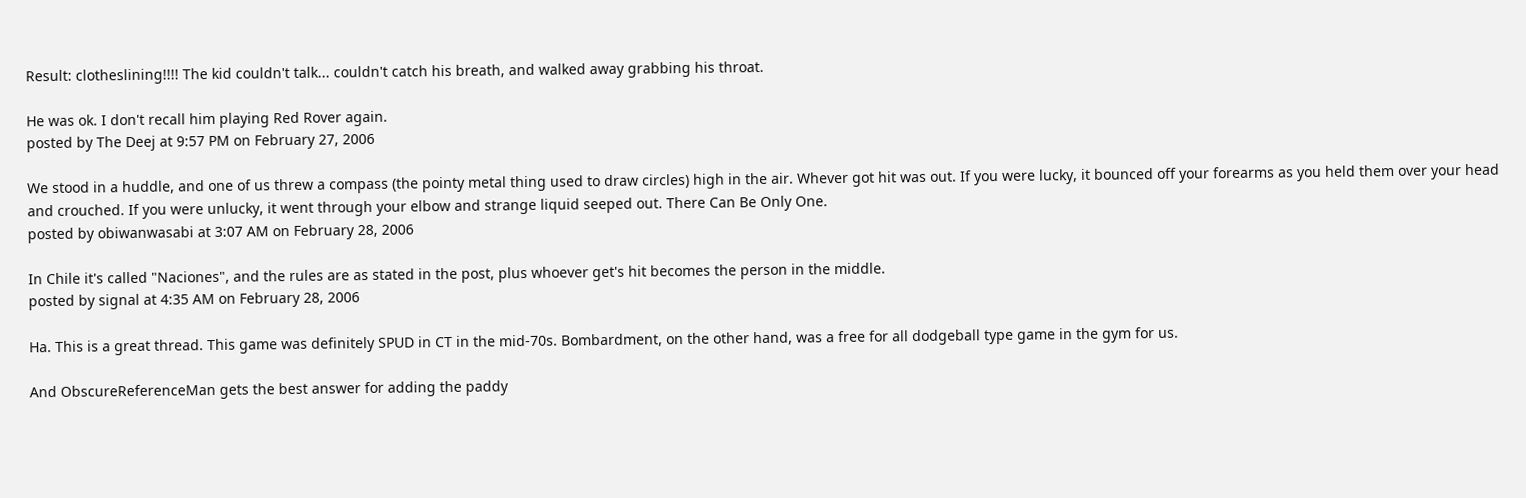Result: clotheslining!!!! The kid couldn't talk... couldn't catch his breath, and walked away grabbing his throat.

He was ok. I don't recall him playing Red Rover again.
posted by The Deej at 9:57 PM on February 27, 2006

We stood in a huddle, and one of us threw a compass (the pointy metal thing used to draw circles) high in the air. Whever got hit was out. If you were lucky, it bounced off your forearms as you held them over your head and crouched. If you were unlucky, it went through your elbow and strange liquid seeped out. There Can Be Only One.
posted by obiwanwasabi at 3:07 AM on February 28, 2006

In Chile it's called "Naciones", and the rules are as stated in the post, plus whoever get's hit becomes the person in the middle.
posted by signal at 4:35 AM on February 28, 2006

Ha. This is a great thread. This game was definitely SPUD in CT in the mid-70s. Bombardment, on the other hand, was a free for all dodgeball type game in the gym for us.

And ObscureReferenceMan gets the best answer for adding the paddy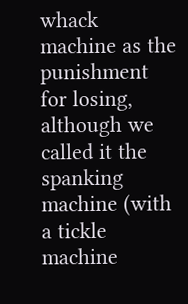whack machine as the punishment for losing, although we called it the spanking machine (with a tickle machine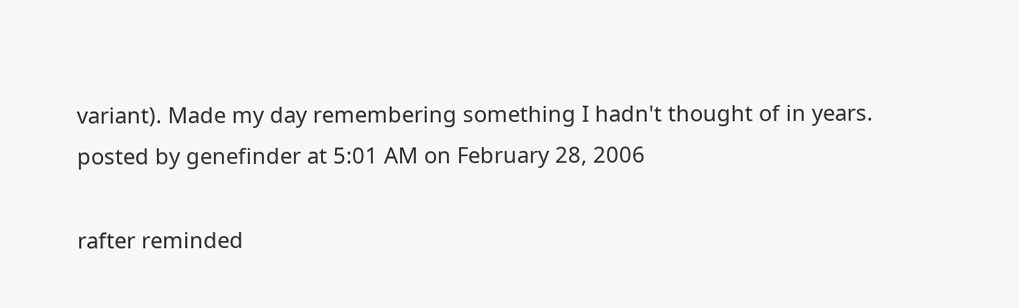variant). Made my day remembering something I hadn't thought of in years.
posted by genefinder at 5:01 AM on February 28, 2006

rafter reminded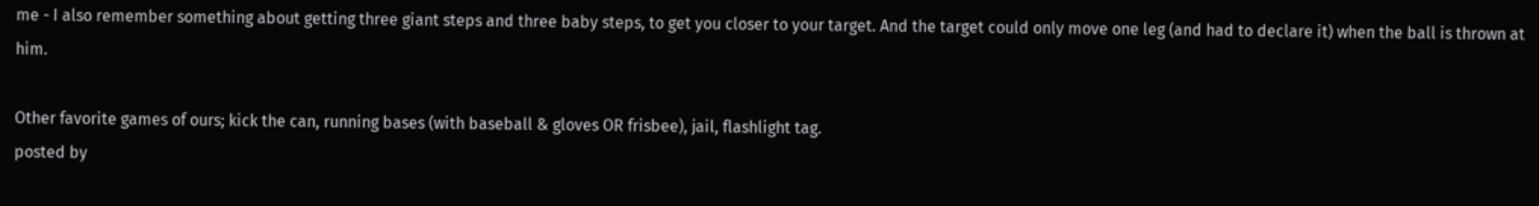me - I also remember something about getting three giant steps and three baby steps, to get you closer to your target. And the target could only move one leg (and had to declare it) when the ball is thrown at him.

Other favorite games of ours; kick the can, running bases (with baseball & gloves OR frisbee), jail, flashlight tag.
posted by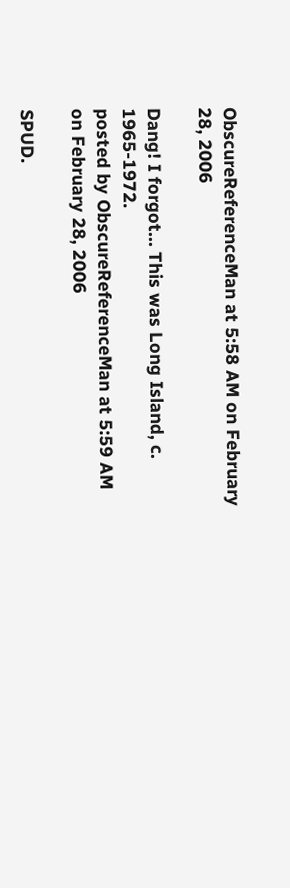ObscureReferenceMan at 5:58 AM on February 28, 2006

Dang! I forgot... This was Long Island, c. 1965-1972.
posted by ObscureReferenceMan at 5:59 AM on February 28, 2006

SPUD.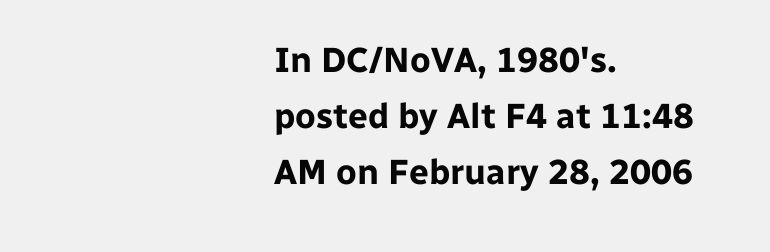In DC/NoVA, 1980's.
posted by Alt F4 at 11:48 AM on February 28, 2006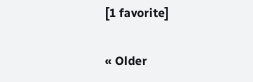[1 favorite]

« Older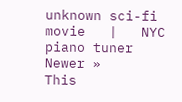unknown sci-fi movie   |   NYC piano tuner Newer »
This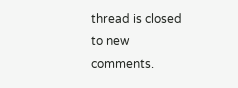thread is closed to new comments.